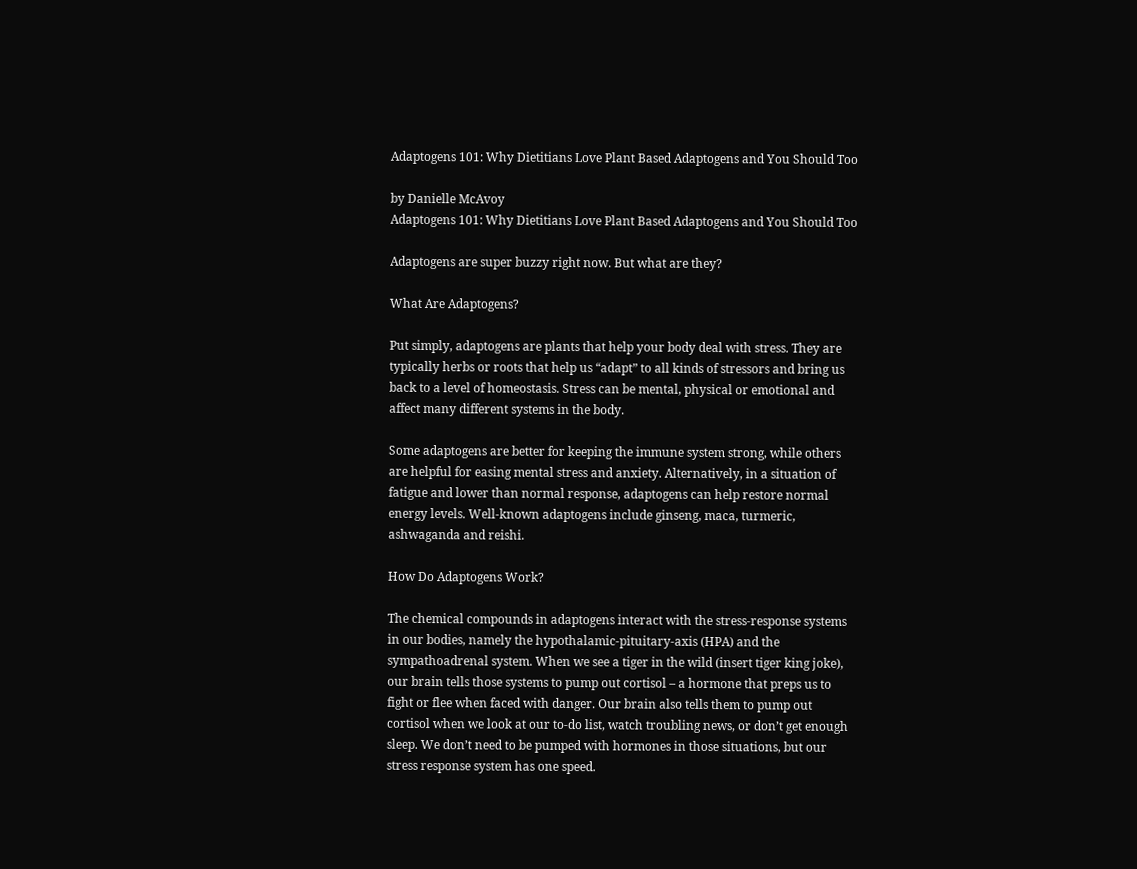Adaptogens 101: Why Dietitians Love Plant Based Adaptogens and You Should Too

by Danielle McAvoy
Adaptogens 101: Why Dietitians Love Plant Based Adaptogens and You Should Too

Adaptogens are super buzzy right now. But what are they?

What Are Adaptogens?

Put simply, adaptogens are plants that help your body deal with stress. They are typically herbs or roots that help us “adapt” to all kinds of stressors and bring us back to a level of homeostasis. Stress can be mental, physical or emotional and affect many different systems in the body.

Some adaptogens are better for keeping the immune system strong, while others are helpful for easing mental stress and anxiety. Alternatively, in a situation of fatigue and lower than normal response, adaptogens can help restore normal energy levels. Well-known adaptogens include ginseng, maca, turmeric, ashwaganda and reishi.

How Do Adaptogens Work?

The chemical compounds in adaptogens interact with the stress-response systems in our bodies, namely the hypothalamic-pituitary-axis (HPA) and the sympathoadrenal system. When we see a tiger in the wild (insert tiger king joke), our brain tells those systems to pump out cortisol – a hormone that preps us to fight or flee when faced with danger. Our brain also tells them to pump out cortisol when we look at our to-do list, watch troubling news, or don’t get enough sleep. We don’t need to be pumped with hormones in those situations, but our stress response system has one speed.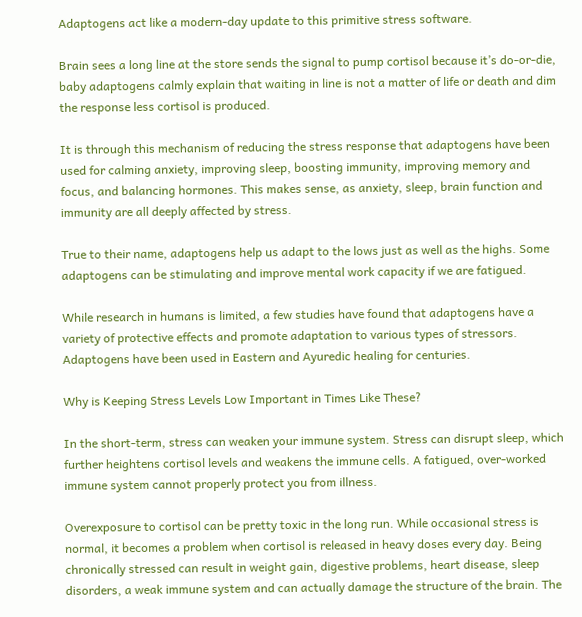Adaptogens act like a modern-day update to this primitive stress software.

Brain sees a long line at the store sends the signal to pump cortisol because it’s do-or-die, baby adaptogens calmly explain that waiting in line is not a matter of life or death and dim the response less cortisol is produced.

It is through this mechanism of reducing the stress response that adaptogens have been used for calming anxiety, improving sleep, boosting immunity, improving memory and focus, and balancing hormones. This makes sense, as anxiety, sleep, brain function and immunity are all deeply affected by stress.

True to their name, adaptogens help us adapt to the lows just as well as the highs. Some adaptogens can be stimulating and improve mental work capacity if we are fatigued.

While research in humans is limited, a few studies have found that adaptogens have a variety of protective effects and promote adaptation to various types of stressors.  Adaptogens have been used in Eastern and Ayuredic healing for centuries.

Why is Keeping Stress Levels Low Important in Times Like These?

In the short-term, stress can weaken your immune system. Stress can disrupt sleep, which further heightens cortisol levels and weakens the immune cells. A fatigued, over-worked immune system cannot properly protect you from illness.

Overexposure to cortisol can be pretty toxic in the long run. While occasional stress is normal, it becomes a problem when cortisol is released in heavy doses every day. Being chronically stressed can result in weight gain, digestive problems, heart disease, sleep disorders, a weak immune system and can actually damage the structure of the brain. The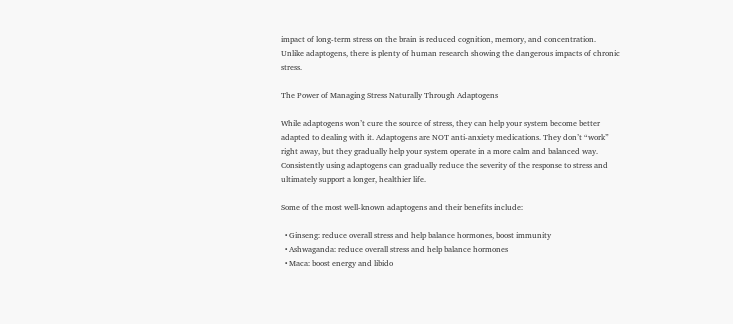impact of long-term stress on the brain is reduced cognition, memory, and concentration. Unlike adaptogens, there is plenty of human research showing the dangerous impacts of chronic stress.

The Power of Managing Stress Naturally Through Adaptogens

While adaptogens won’t cure the source of stress, they can help your system become better adapted to dealing with it. Adaptogens are NOT anti-anxiety medications. They don’t “work” right away, but they gradually help your system operate in a more calm and balanced way. Consistently using adaptogens can gradually reduce the severity of the response to stress and ultimately support a longer, healthier life.

Some of the most well-known adaptogens and their benefits include:

  • Ginseng: reduce overall stress and help balance hormones, boost immunity
  • Ashwaganda: reduce overall stress and help balance hormones
  • Maca: boost energy and libido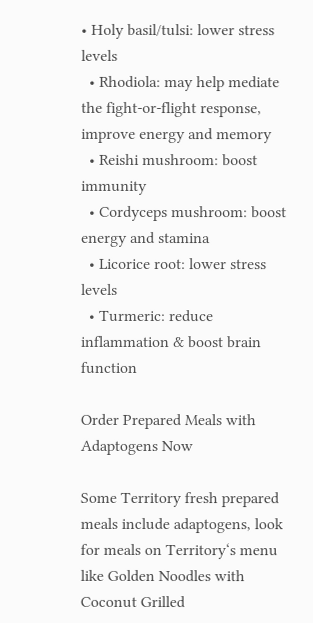• Holy basil/tulsi: lower stress levels
  • Rhodiola: may help mediate the fight-or-flight response, improve energy and memory
  • Reishi mushroom: boost immunity
  • Cordyceps mushroom: boost energy and stamina
  • Licorice root: lower stress levels
  • Turmeric: reduce inflammation & boost brain function

Order Prepared Meals with Adaptogens Now

Some Territory fresh prepared meals include adaptogens, look for meals on Territory‘s menu like Golden Noodles with Coconut Grilled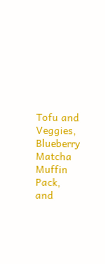Tofu and Veggies, Blueberry Matcha Muffin Pack, and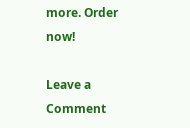more. Order now!

Leave a Comment